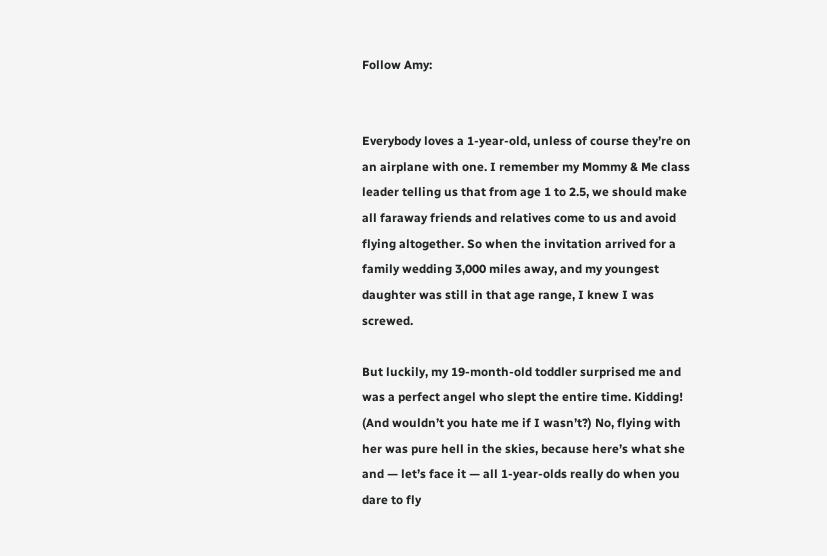Follow Amy:


Everybody loves a 1-year-old, unless of course they’re on an airplane with one. I remember my Mommy & Me class leader telling us that from age 1 to 2.5, we should make all faraway friends and relatives come to us and avoid flying altogether. So when the invitation arrived for a family wedding 3,000 miles away, and my youngest daughter was still in that age range, I knew I was screwed.

But luckily, my 19-month-old toddler surprised me and was a perfect angel who slept the entire time. Kidding! (And wouldn’t you hate me if I wasn’t?) No, flying with her was pure hell in the skies, because here’s what she and — let’s face it — all 1-year-olds really do when you dare to fly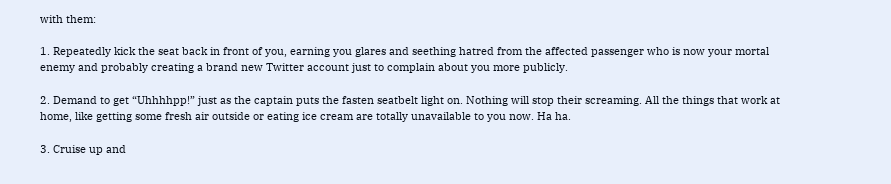with them:

1. Repeatedly kick the seat back in front of you, earning you glares and seething hatred from the affected passenger who is now your mortal enemy and probably creating a brand new Twitter account just to complain about you more publicly.

2. Demand to get “Uhhhhpp!” just as the captain puts the fasten seatbelt light on. Nothing will stop their screaming. All the things that work at home, like getting some fresh air outside or eating ice cream are totally unavailable to you now. Ha ha.

3. Cruise up and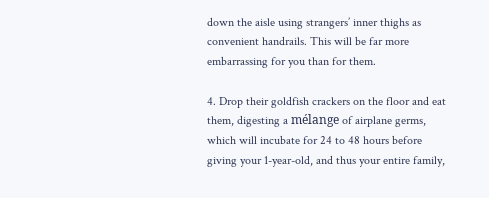down the aisle using strangers’ inner thighs as convenient handrails. This will be far more embarrassing for you than for them.

4. Drop their goldfish crackers on the floor and eat them, digesting a mélange of airplane germs, which will incubate for 24 to 48 hours before giving your 1-year-old, and thus your entire family,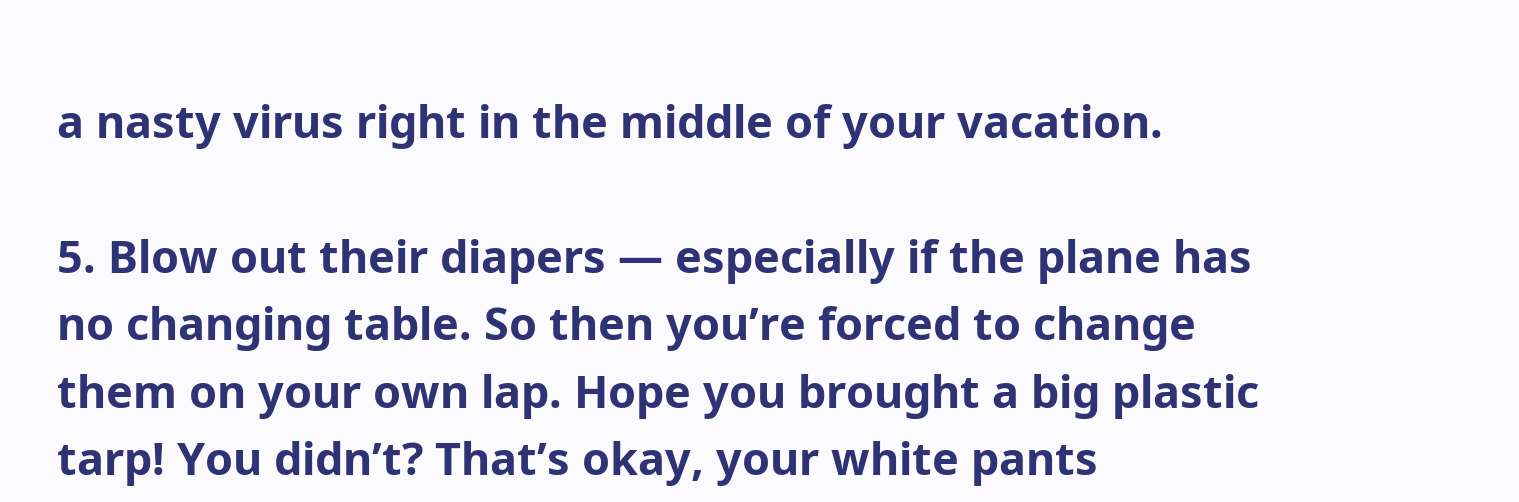a nasty virus right in the middle of your vacation.

5. Blow out their diapers — especially if the plane has no changing table. So then you’re forced to change them on your own lap. Hope you brought a big plastic tarp! You didn’t? That’s okay, your white pants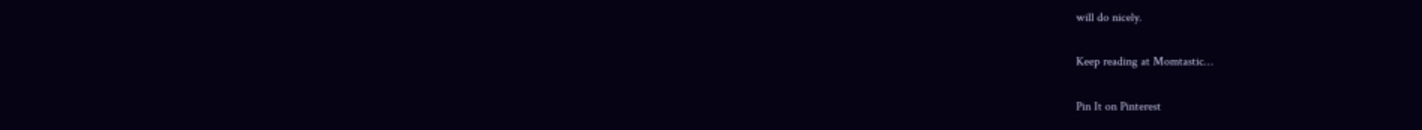will do nicely.

Keep reading at Momtastic…

Pin It on Pinterest